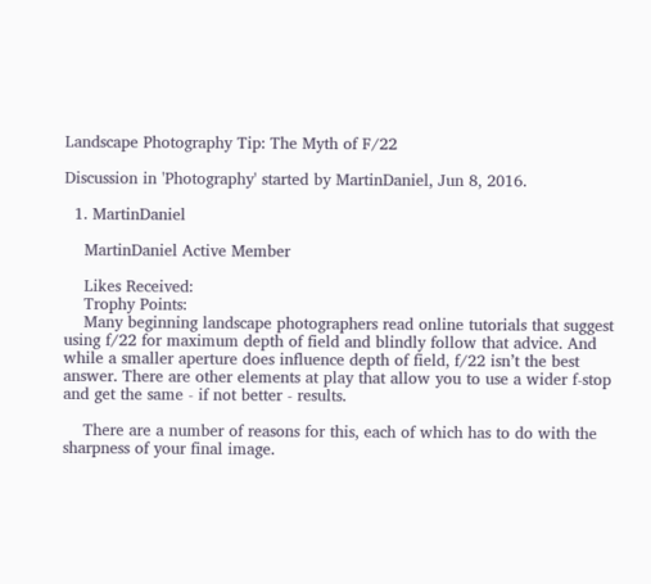Landscape Photography Tip: The Myth of F/22

Discussion in 'Photography' started by MartinDaniel, Jun 8, 2016.

  1. MartinDaniel

    MartinDaniel Active Member

    Likes Received:
    Trophy Points:
    Many beginning landscape photographers read online tutorials that suggest using f/22 for maximum depth of field and blindly follow that advice. And while a smaller aperture does influence depth of field, f/22 isn’t the best answer. There are other elements at play that allow you to use a wider f-stop and get the same - if not better - results.

    There are a number of reasons for this, each of which has to do with the sharpness of your final image.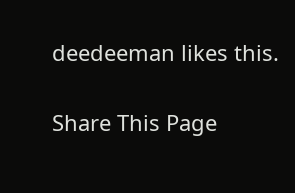deedeeman likes this.

Share This Page